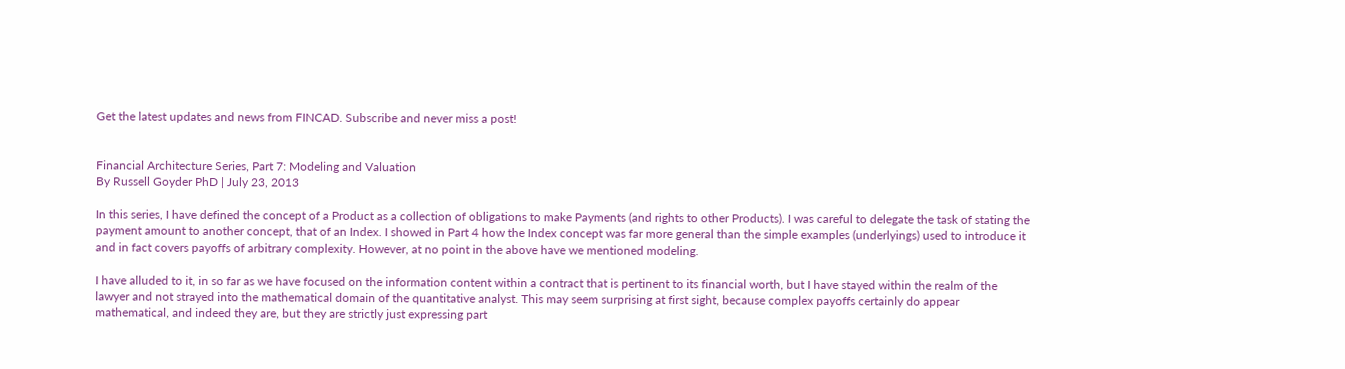Get the latest updates and news from FINCAD. Subscribe and never miss a post!


Financial Architecture Series, Part 7: Modeling and Valuation
By Russell Goyder PhD | July 23, 2013

In this series, I have defined the concept of a Product as a collection of obligations to make Payments (and rights to other Products). I was careful to delegate the task of stating the payment amount to another concept, that of an Index. I showed in Part 4 how the Index concept was far more general than the simple examples (underlyings) used to introduce it and in fact covers payoffs of arbitrary complexity. However, at no point in the above have we mentioned modeling.

I have alluded to it, in so far as we have focused on the information content within a contract that is pertinent to its financial worth, but I have stayed within the realm of the lawyer and not strayed into the mathematical domain of the quantitative analyst. This may seem surprising at first sight, because complex payoffs certainly do appear mathematical, and indeed they are, but they are strictly just expressing part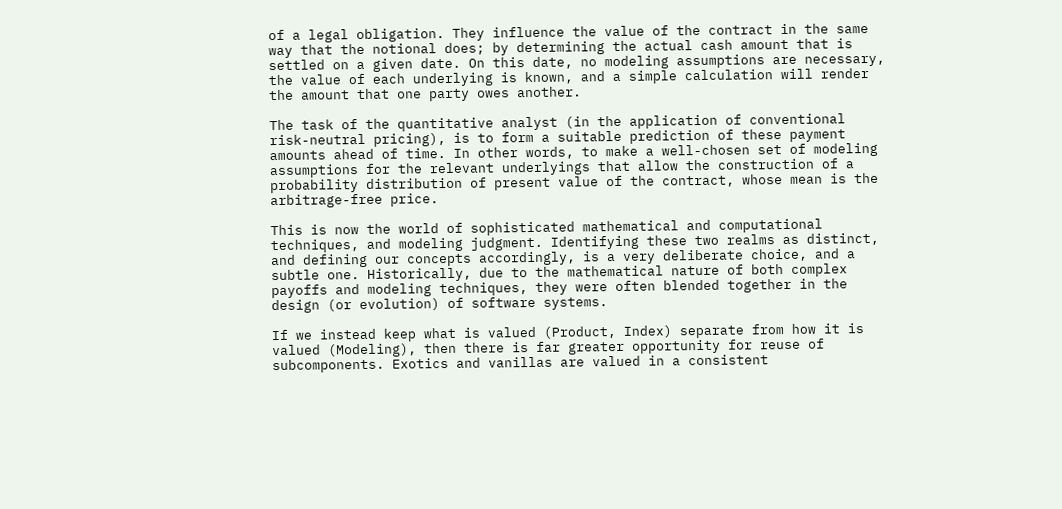of a legal obligation. They influence the value of the contract in the same way that the notional does; by determining the actual cash amount that is settled on a given date. On this date, no modeling assumptions are necessary, the value of each underlying is known, and a simple calculation will render the amount that one party owes another.

The task of the quantitative analyst (in the application of conventional risk-neutral pricing), is to form a suitable prediction of these payment amounts ahead of time. In other words, to make a well-chosen set of modeling assumptions for the relevant underlyings that allow the construction of a probability distribution of present value of the contract, whose mean is the arbitrage-free price.

This is now the world of sophisticated mathematical and computational techniques, and modeling judgment. Identifying these two realms as distinct, and defining our concepts accordingly, is a very deliberate choice, and a subtle one. Historically, due to the mathematical nature of both complex payoffs and modeling techniques, they were often blended together in the design (or evolution) of software systems.

If we instead keep what is valued (Product, Index) separate from how it is valued (Modeling), then there is far greater opportunity for reuse of subcomponents. Exotics and vanillas are valued in a consistent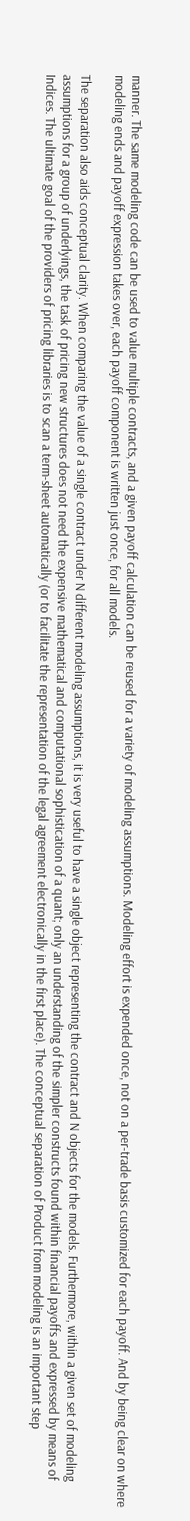manner. The same modeling code can be used to value multiple contracts, and a given payoff calculation can be reused for a variety of modeling assumptions. Modeling effort is expended once, not on a per-trade basis customized for each payoff. And by being clear on where modeling ends and payoff expression takes over, each payoff component is written just once, for all models.

The separation also aids conceptual clarity. When comparing the value of a single contract under N different modeling assumptions, it is very useful to have a single object representing the contract and N objects for the models. Furthermore, within a given set of modeling assumptions for a group of underlyings, the task of pricing new structures does not need the expensive mathematical and computational sophistication of a quant; only an understanding of the simpler constructs found within financial payoffs and expressed by means of Indices. The ultimate goal of the providers of pricing libraries is to scan a term-sheet automatically (or to facilitate the representation of the legal agreement electronically in the first place). The conceptual separation of Product from modeling is an important step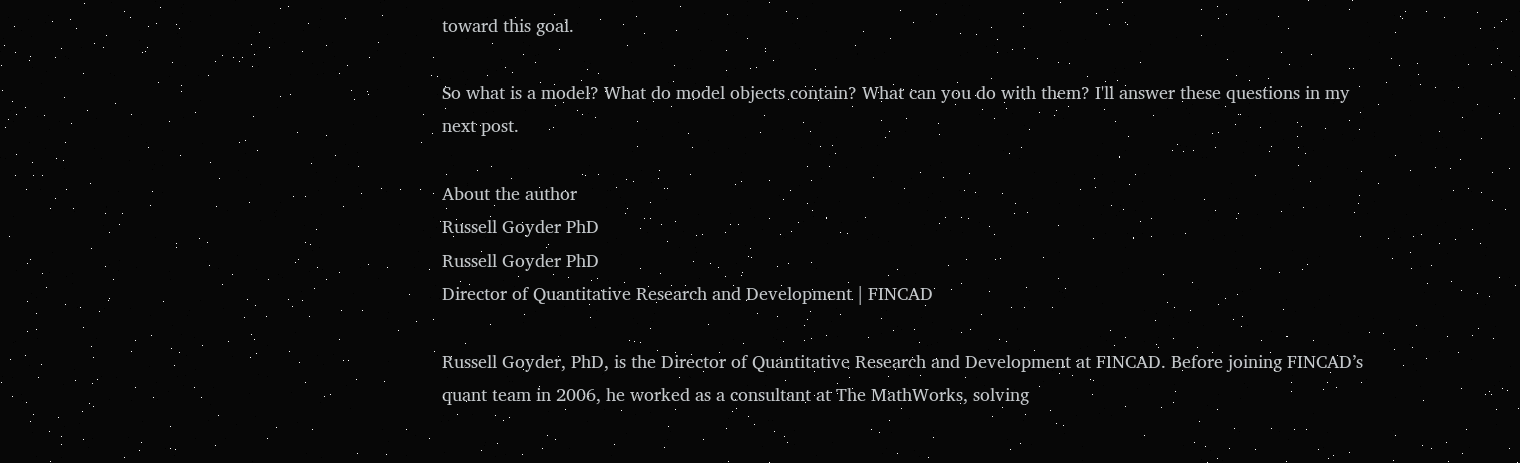toward this goal.

So what is a model? What do model objects contain? What can you do with them? I'll answer these questions in my next post.

About the author
Russell Goyder PhD
Russell Goyder PhD
Director of Quantitative Research and Development | FINCAD

Russell Goyder, PhD, is the Director of Quantitative Research and Development at FINCAD. Before joining FINCAD’s quant team in 2006, he worked as a consultant at The MathWorks, solving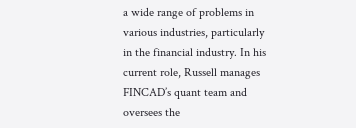a wide range of problems in various industries, particularly in the financial industry. In his current role, Russell manages FINCAD’s quant team and oversees the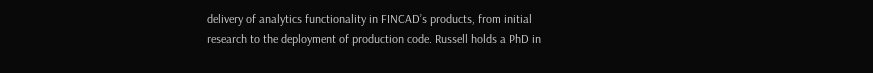delivery of analytics functionality in FINCAD’s products, from initial research to the deployment of production code. Russell holds a PhD in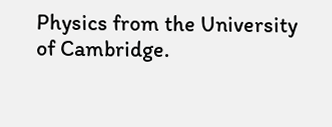Physics from the University of Cambridge.